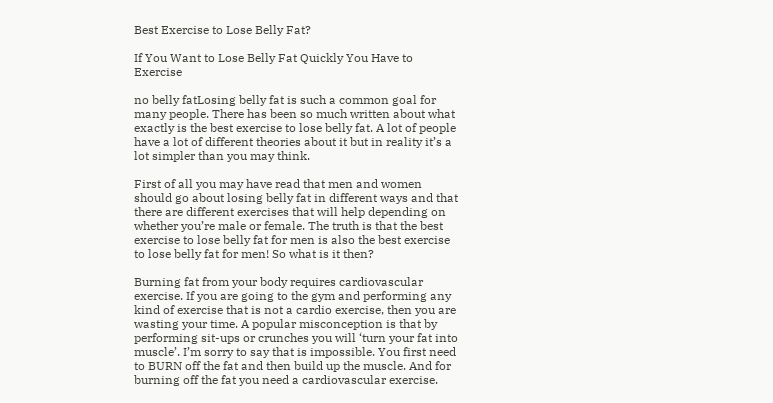Best Exercise to Lose Belly Fat?

If You Want to Lose Belly Fat Quickly You Have to Exercise

no belly fatLosing belly fat is such a common goal for many people. There has been so much written about what exactly is the best exercise to lose belly fat. A lot of people have a lot of different theories about it but in reality it’s a lot simpler than you may think.

First of all you may have read that men and women should go about losing belly fat in different ways and that there are different exercises that will help depending on whether you’re male or female. The truth is that the best exercise to lose belly fat for men is also the best exercise to lose belly fat for men! So what is it then?

Burning fat from your body requires cardiovascular exercise. If you are going to the gym and performing any kind of exercise that is not a cardio exercise, then you are wasting your time. A popular misconception is that by performing sit-ups or crunches you will ‘turn your fat into muscle’. I’m sorry to say that is impossible. You first need to BURN off the fat and then build up the muscle. And for burning off the fat you need a cardiovascular exercise.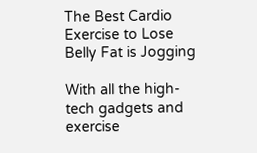The Best Cardio Exercise to Lose Belly Fat is Jogging

With all the high-tech gadgets and exercise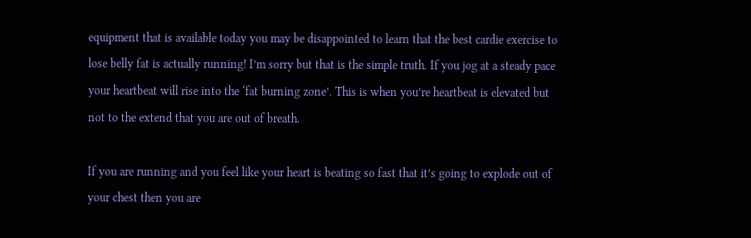equipment that is available today you may be disappointed to learn that the best cardie exercise to lose belly fat is actually running! I’m sorry but that is the simple truth. If you jog at a steady pace your heartbeat will rise into the ‘fat burning zone’. This is when you’re heartbeat is elevated but not to the extend that you are out of breath.

If you are running and you feel like your heart is beating so fast that it’s going to explode out of your chest then you are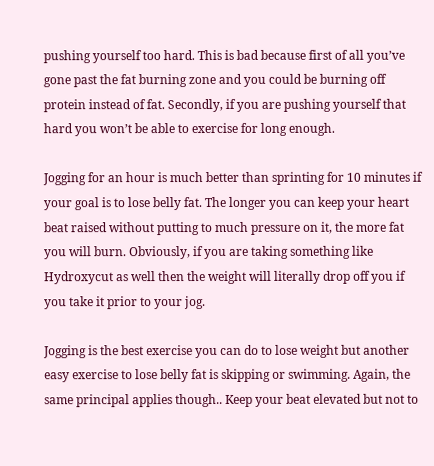pushing yourself too hard. This is bad because first of all you’ve gone past the fat burning zone and you could be burning off protein instead of fat. Secondly, if you are pushing yourself that hard you won’t be able to exercise for long enough.

Jogging for an hour is much better than sprinting for 10 minutes if your goal is to lose belly fat. The longer you can keep your heart beat raised without putting to much pressure on it, the more fat you will burn. Obviously, if you are taking something like Hydroxycut as well then the weight will literally drop off you if you take it prior to your jog.

Jogging is the best exercise you can do to lose weight but another easy exercise to lose belly fat is skipping or swimming. Again, the same principal applies though.. Keep your beat elevated but not to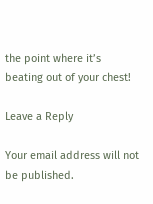the point where it’s beating out of your chest!

Leave a Reply

Your email address will not be published.